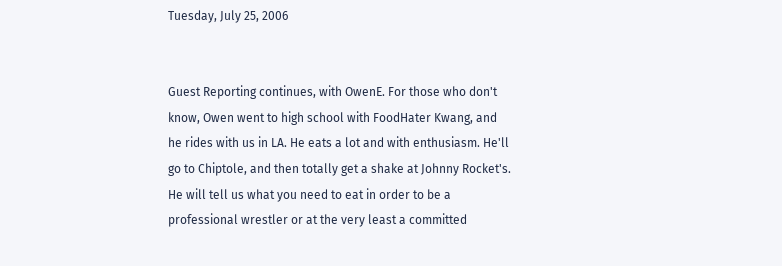Tuesday, July 25, 2006


Guest Reporting continues, with OwenE. For those who don't know, Owen went to high school with FoodHater Kwang, and he rides with us in LA. He eats a lot and with enthusiasm. He'll go to Chiptole, and then totally get a shake at Johnny Rocket's. He will tell us what you need to eat in order to be a professional wrestler or at the very least a committed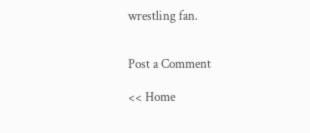wrestling fan.


Post a Comment

<< Home